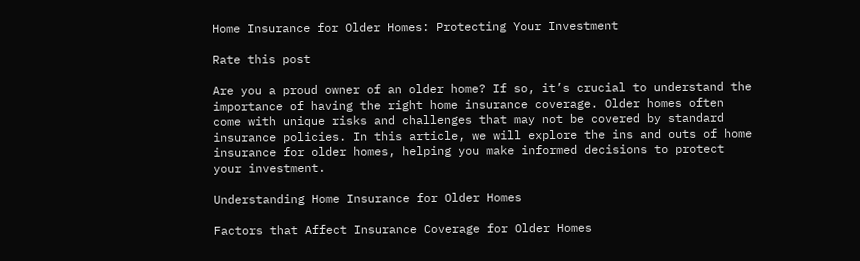Home Insurance for Older Homes: Protecting Your Investment

Rate this post

Are you a proud owner of an older home? If so, it’s crucial to understand the importance of having the right home insurance coverage. Older homes often come with unique risks and challenges that may not be covered by standard insurance policies. In this article, we will explore the ins and outs of home insurance for older homes, helping you make informed decisions to protect your investment.

Understanding Home Insurance for Older Homes

Factors that Affect Insurance Coverage for Older Homes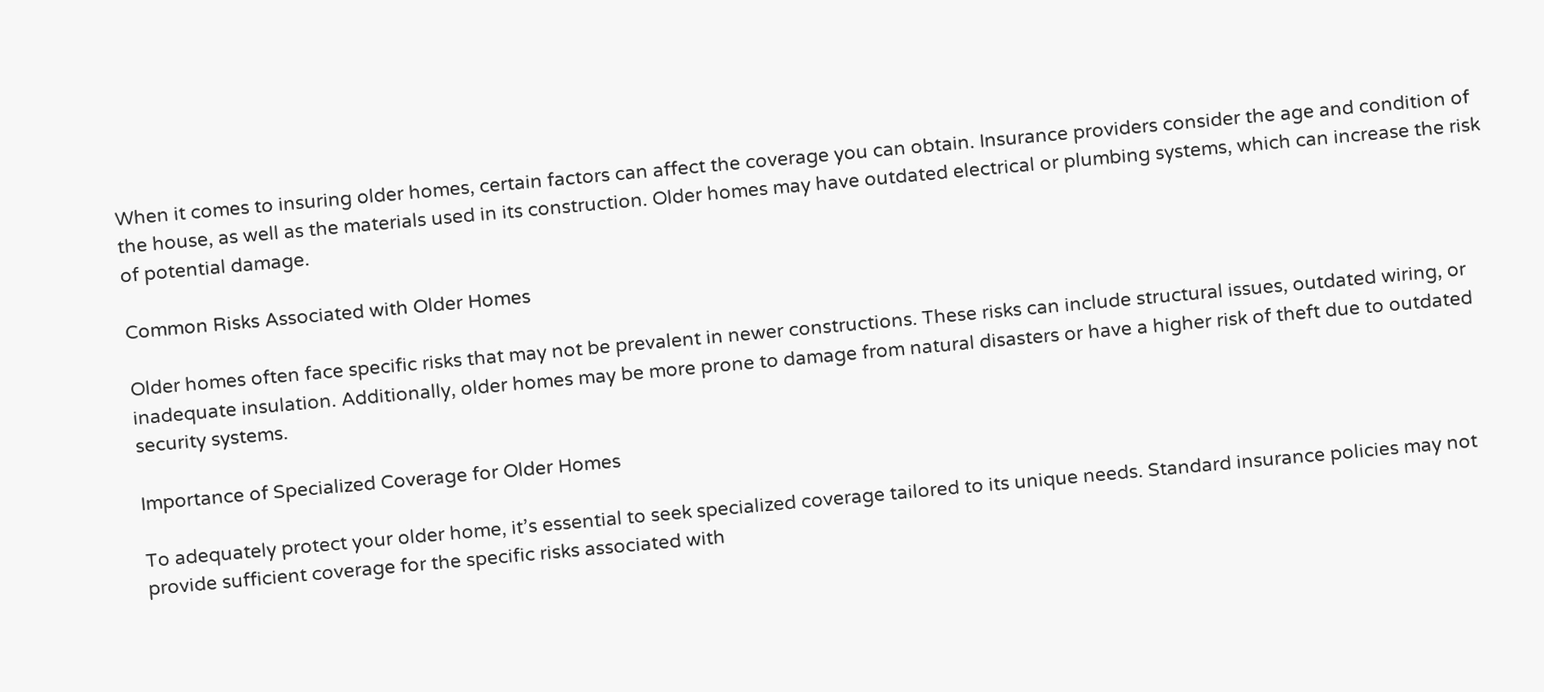When it comes to insuring older homes, certain factors can affect the coverage you can obtain. Insurance providers consider the age and condition of the house, as well as the materials used in its construction. Older homes may have outdated electrical or plumbing systems, which can increase the risk of potential damage.

Common Risks Associated with Older Homes

Older homes often face specific risks that may not be prevalent in newer constructions. These risks can include structural issues, outdated wiring, or inadequate insulation. Additionally, older homes may be more prone to damage from natural disasters or have a higher risk of theft due to outdated security systems.

Importance of Specialized Coverage for Older Homes

To adequately protect your older home, it’s essential to seek specialized coverage tailored to its unique needs. Standard insurance policies may not provide sufficient coverage for the specific risks associated with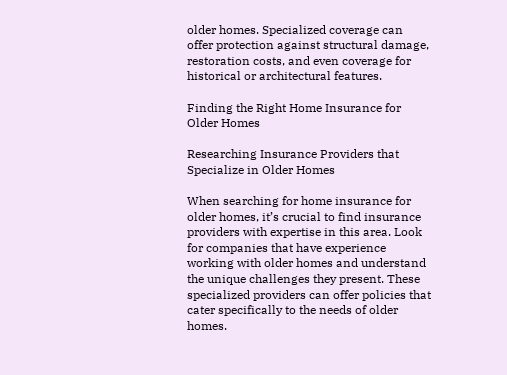older homes. Specialized coverage can offer protection against structural damage, restoration costs, and even coverage for historical or architectural features.

Finding the Right Home Insurance for Older Homes

Researching Insurance Providers that Specialize in Older Homes

When searching for home insurance for older homes, it’s crucial to find insurance providers with expertise in this area. Look for companies that have experience working with older homes and understand the unique challenges they present. These specialized providers can offer policies that cater specifically to the needs of older homes.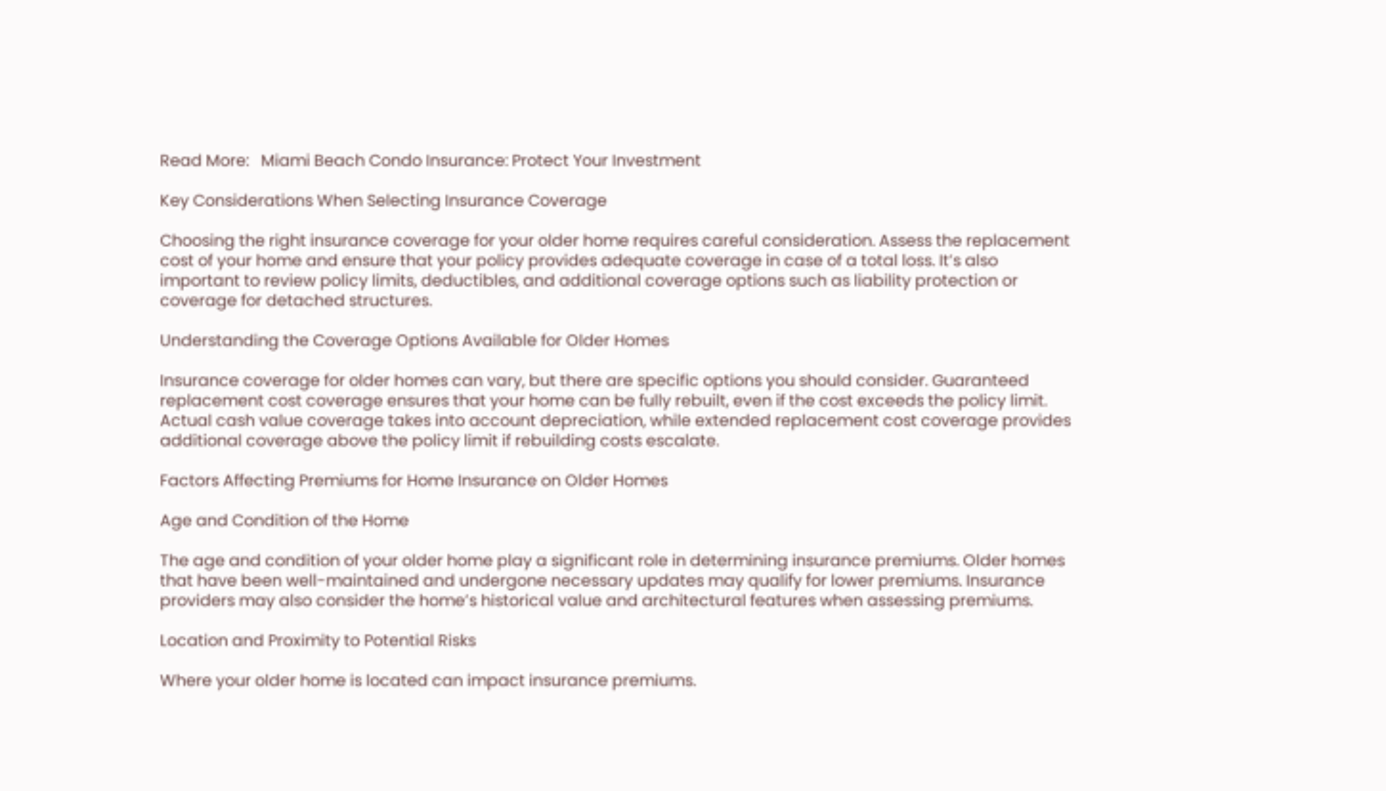Read More:   Miami Beach Condo Insurance: Protect Your Investment

Key Considerations When Selecting Insurance Coverage

Choosing the right insurance coverage for your older home requires careful consideration. Assess the replacement cost of your home and ensure that your policy provides adequate coverage in case of a total loss. It’s also important to review policy limits, deductibles, and additional coverage options such as liability protection or coverage for detached structures.

Understanding the Coverage Options Available for Older Homes

Insurance coverage for older homes can vary, but there are specific options you should consider. Guaranteed replacement cost coverage ensures that your home can be fully rebuilt, even if the cost exceeds the policy limit. Actual cash value coverage takes into account depreciation, while extended replacement cost coverage provides additional coverage above the policy limit if rebuilding costs escalate.

Factors Affecting Premiums for Home Insurance on Older Homes

Age and Condition of the Home

The age and condition of your older home play a significant role in determining insurance premiums. Older homes that have been well-maintained and undergone necessary updates may qualify for lower premiums. Insurance providers may also consider the home’s historical value and architectural features when assessing premiums.

Location and Proximity to Potential Risks

Where your older home is located can impact insurance premiums.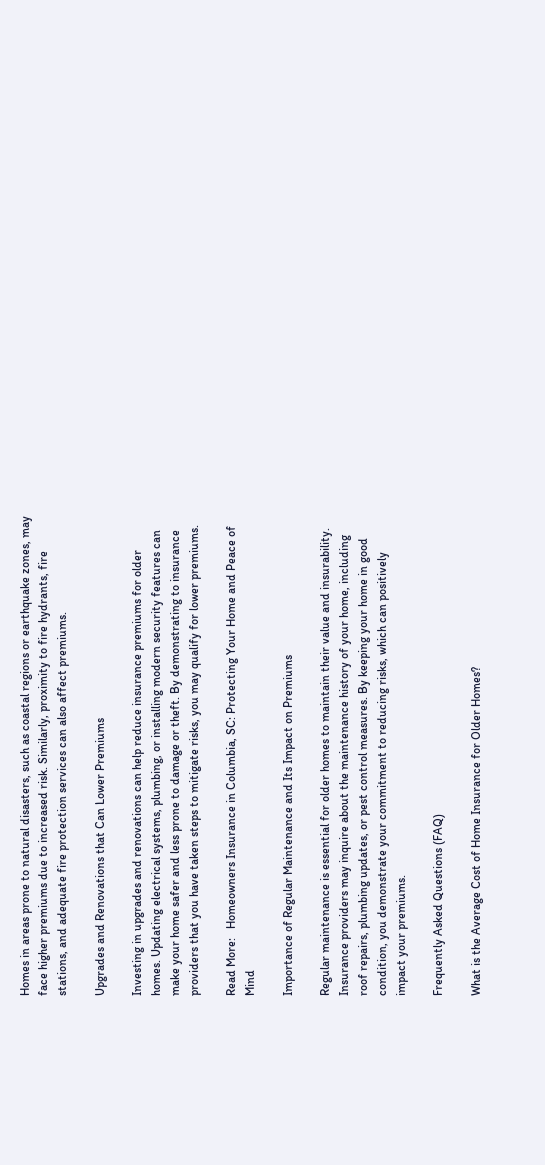Homes in areas prone to natural disasters, such as coastal regions or earthquake zones, may face higher premiums due to increased risk. Similarly, proximity to fire hydrants, fire stations, and adequate fire protection services can also affect premiums.

Upgrades and Renovations that Can Lower Premiums

Investing in upgrades and renovations can help reduce insurance premiums for older homes. Updating electrical systems, plumbing, or installing modern security features can make your home safer and less prone to damage or theft. By demonstrating to insurance providers that you have taken steps to mitigate risks, you may qualify for lower premiums.

Read More:   Homeowners Insurance in Columbia, SC: Protecting Your Home and Peace of Mind

Importance of Regular Maintenance and Its Impact on Premiums

Regular maintenance is essential for older homes to maintain their value and insurability. Insurance providers may inquire about the maintenance history of your home, including roof repairs, plumbing updates, or pest control measures. By keeping your home in good condition, you demonstrate your commitment to reducing risks, which can positively impact your premiums.

Frequently Asked Questions (FAQ)

What is the Average Cost of Home Insurance for Older Homes?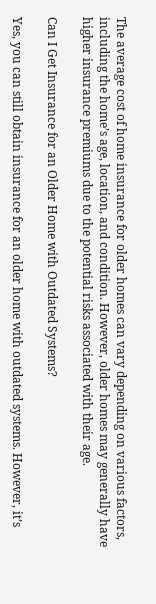The average cost of home insurance for older homes can vary depending on various factors, including the home’s age, location, and condition. However, older homes may generally have higher insurance premiums due to the potential risks associated with their age.

Can I Get Insurance for an Older Home with Outdated Systems?

Yes, you can still obtain insurance for an older home with outdated systems. However, it’s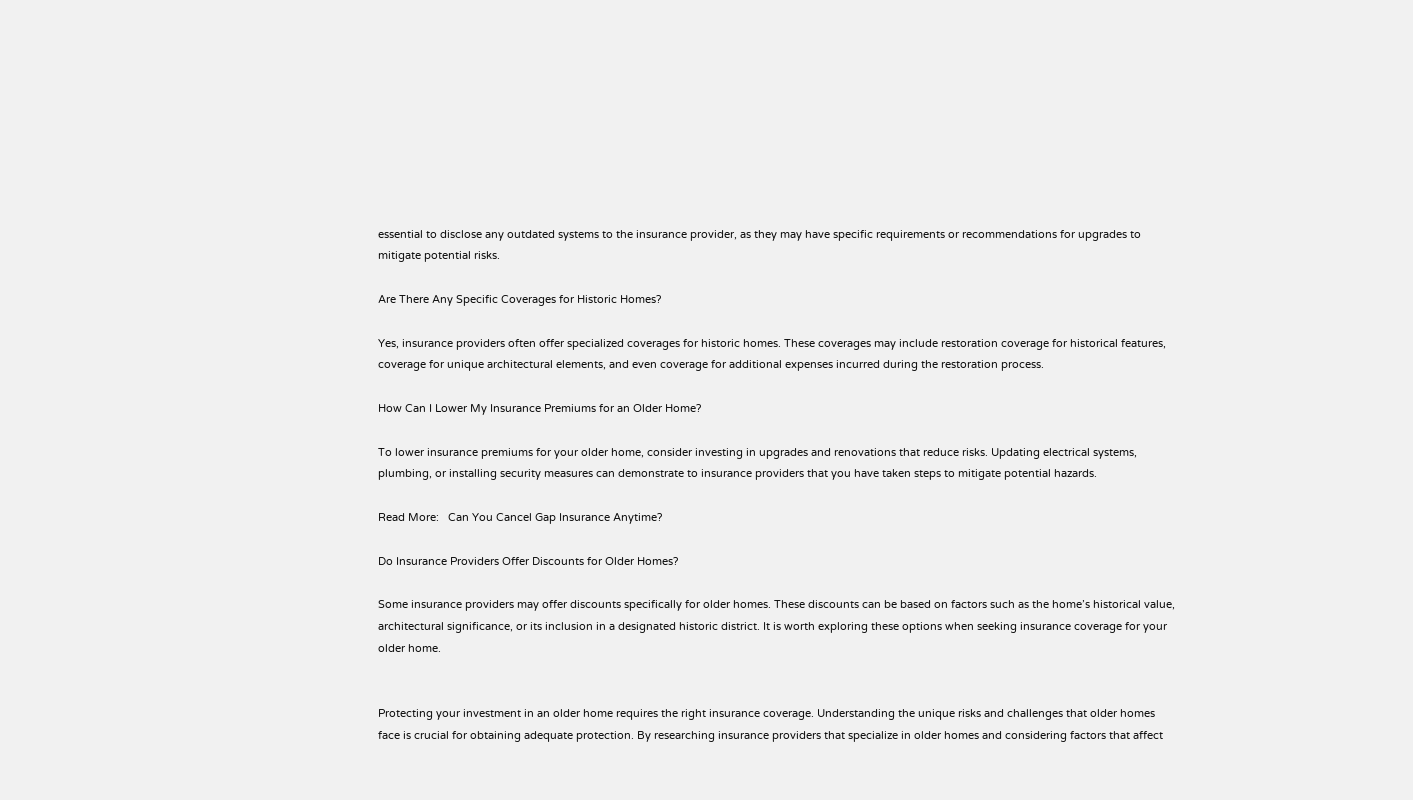essential to disclose any outdated systems to the insurance provider, as they may have specific requirements or recommendations for upgrades to mitigate potential risks.

Are There Any Specific Coverages for Historic Homes?

Yes, insurance providers often offer specialized coverages for historic homes. These coverages may include restoration coverage for historical features, coverage for unique architectural elements, and even coverage for additional expenses incurred during the restoration process.

How Can I Lower My Insurance Premiums for an Older Home?

To lower insurance premiums for your older home, consider investing in upgrades and renovations that reduce risks. Updating electrical systems, plumbing, or installing security measures can demonstrate to insurance providers that you have taken steps to mitigate potential hazards.

Read More:   Can You Cancel Gap Insurance Anytime?

Do Insurance Providers Offer Discounts for Older Homes?

Some insurance providers may offer discounts specifically for older homes. These discounts can be based on factors such as the home’s historical value, architectural significance, or its inclusion in a designated historic district. It is worth exploring these options when seeking insurance coverage for your older home.


Protecting your investment in an older home requires the right insurance coverage. Understanding the unique risks and challenges that older homes face is crucial for obtaining adequate protection. By researching insurance providers that specialize in older homes and considering factors that affect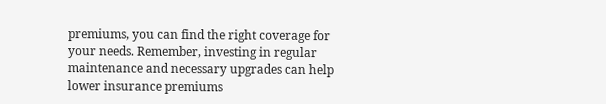premiums, you can find the right coverage for your needs. Remember, investing in regular maintenance and necessary upgrades can help lower insurance premiums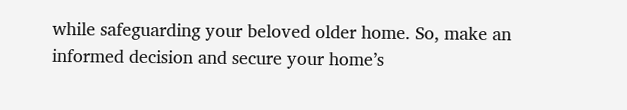while safeguarding your beloved older home. So, make an informed decision and secure your home’s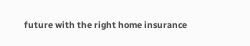future with the right home insurance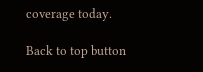coverage today.

Back to top button